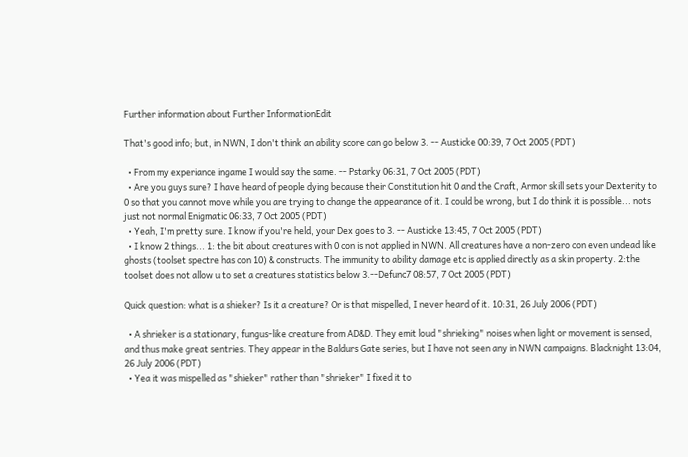Further information about Further InformationEdit

That's good info; but, in NWN, I don't think an ability score can go below 3. -- Austicke 00:39, 7 Oct 2005 (PDT)

  • From my experiance ingame I would say the same. -- Pstarky 06:31, 7 Oct 2005 (PDT)
  • Are you guys sure? I have heard of people dying because their Constitution hit 0 and the Craft, Armor skill sets your Dexterity to 0 so that you cannot move while you are trying to change the appearance of it. I could be wrong, but I do think it is possible... nots just not normal Enigmatic 06:33, 7 Oct 2005 (PDT)
  • Yeah, I'm pretty sure. I know if you're held, your Dex goes to 3. -- Austicke 13:45, 7 Oct 2005 (PDT)
  • I know 2 things... 1: the bit about creatures with 0 con is not applied in NWN. All creatures have a non-zero con even undead like ghosts (toolset spectre has con 10) & constructs. The immunity to ability damage etc is applied directly as a skin property. 2:the toolset does not allow u to set a creatures statistics below 3.--Defunc7 08:57, 7 Oct 2005 (PDT)

Quick question: what is a shieker? Is it a creature? Or is that mispelled, I never heard of it. 10:31, 26 July 2006 (PDT)

  • A shrieker is a stationary, fungus-like creature from AD&D. They emit loud "shrieking" noises when light or movement is sensed, and thus make great sentries. They appear in the Baldurs Gate series, but I have not seen any in NWN campaigns. Blacknight 13:04, 26 July 2006 (PDT)
  • Yea it was mispelled as "shieker" rather than "shrieker" I fixed it to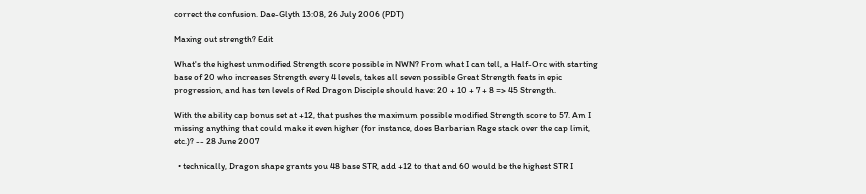correct the confusion. Dae-Glyth 13:08, 26 July 2006 (PDT)

Maxing out strength? Edit

What's the highest unmodified Strength score possible in NWN? From what I can tell, a Half-Orc with starting base of 20 who increases Strength every 4 levels, takes all seven possible Great Strength feats in epic progression, and has ten levels of Red Dragon Disciple should have: 20 + 10 + 7 + 8 => 45 Strength.

With the ability cap bonus set at +12, that pushes the maximum possible modified Strength score to 57. Am I missing anything that could make it even higher (for instance, does Barbarian Rage stack over the cap limit, etc.)? -- 28 June 2007

  • technically, Dragon shape grants you 48 base STR, add +12 to that and 60 would be the highest STR I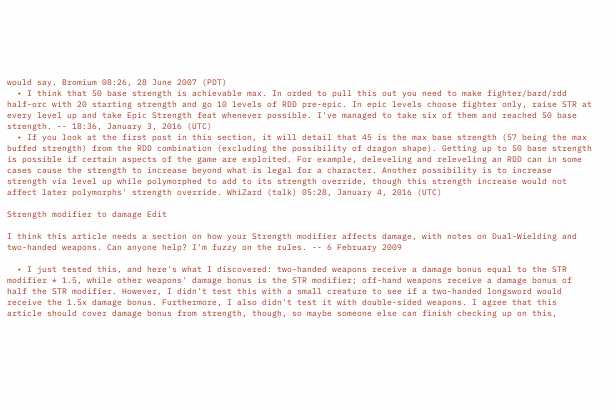would say. Bromium 08:26, 28 June 2007 (PDT)
  • I think that 50 base strength is achievable max. In orded to pull this out you need to make fighter/bard/rdd half-orc with 20 starting strength and go 10 levels of RDD pre-epic. In epic levels choose fighter only, raise STR at every level up and take Epic Strength feat whenever possible. I've managed to take six of them and reached 50 base strength. -- 18:36, January 3, 2016 (UTC)
  • If you look at the first post in this section, it will detail that 45 is the max base strength (57 being the max buffed strength) from the RDD combination (excluding the possibility of dragon shape). Getting up to 50 base strength is possible if certain aspects of the game are exploited. For example, deleveling and releveling an RDD can in some cases cause the strength to increase beyond what is legal for a character. Another possibility is to increase strength via level up while polymorphed to add to its strength override, though this strength increase would not affect later polymorphs' strength override. WhiZard (talk) 05:28, January 4, 2016 (UTC)

Strength modifier to damage Edit

I think this article needs a section on how your Strength modifier affects damage, with notes on Dual-Wielding and two-handed weapons. Can anyone help? I'm fuzzy on the rules. -- 6 February 2009

  • I just tested this, and here's what I discovered: two-handed weapons receive a damage bonus equal to the STR modifier * 1.5, while other weapons' damage bonus is the STR modifier; off-hand weapons receive a damage bonus of half the STR modifier. However, I didn't test this with a small creature to see if a two-handed longsword would receive the 1.5x damage bonus. Furthermore, I also didn't test it with double-sided weapons. I agree that this article should cover damage bonus from strength, though, so maybe someone else can finish checking up on this,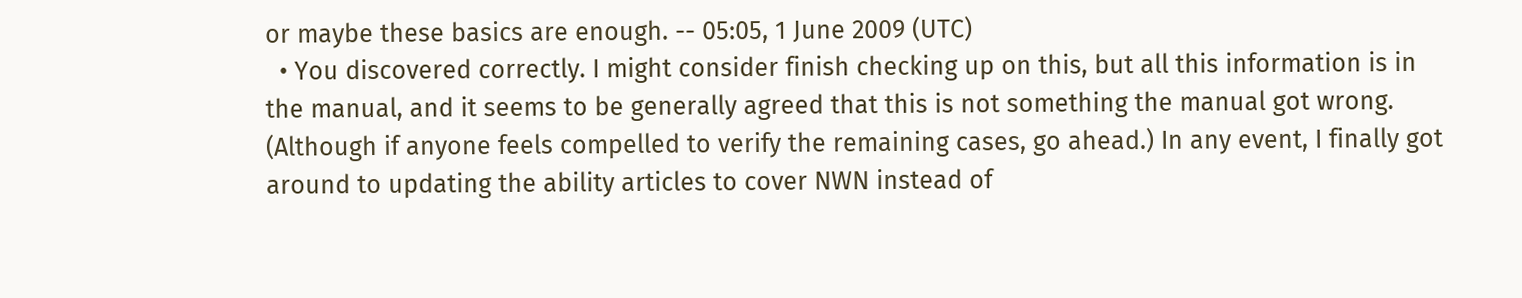or maybe these basics are enough. -- 05:05, 1 June 2009 (UTC)
  • You discovered correctly. I might consider finish checking up on this, but all this information is in the manual, and it seems to be generally agreed that this is not something the manual got wrong. (Although if anyone feels compelled to verify the remaining cases, go ahead.) In any event, I finally got around to updating the ability articles to cover NWN instead of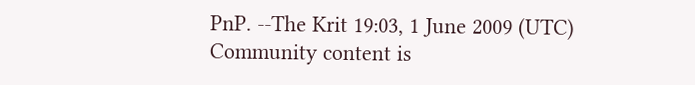PnP. --The Krit 19:03, 1 June 2009 (UTC)
Community content is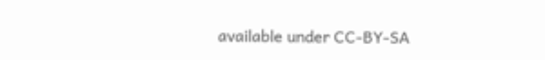available under CC-BY-SA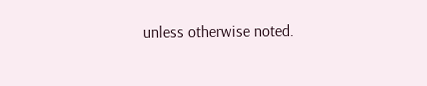unless otherwise noted.